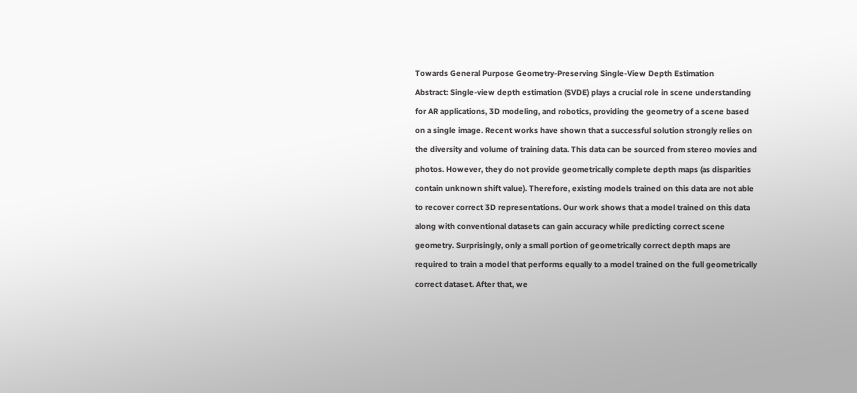Towards General Purpose Geometry-Preserving Single-View Depth Estimation
Abstract: Single-view depth estimation (SVDE) plays a crucial role in scene understanding for AR applications, 3D modeling, and robotics, providing the geometry of a scene based on a single image. Recent works have shown that a successful solution strongly relies on the diversity and volume of training data. This data can be sourced from stereo movies and photos. However, they do not provide geometrically complete depth maps (as disparities contain unknown shift value). Therefore, existing models trained on this data are not able to recover correct 3D representations. Our work shows that a model trained on this data along with conventional datasets can gain accuracy while predicting correct scene geometry. Surprisingly, only a small portion of geometrically correct depth maps are required to train a model that performs equally to a model trained on the full geometrically correct dataset. After that, we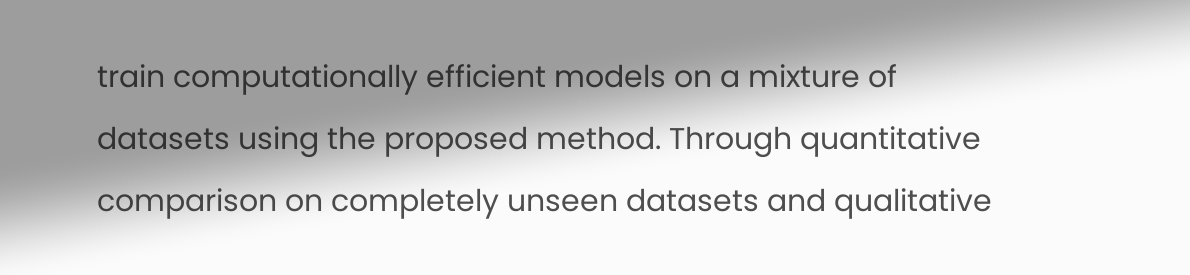train computationally efficient models on a mixture of datasets using the proposed method. Through quantitative comparison on completely unseen datasets and qualitative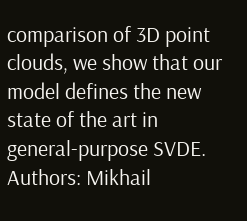comparison of 3D point clouds, we show that our model defines the new state of the art in general-purpose SVDE. Authors: Mikhail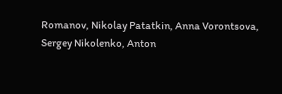Romanov, Nikolay Patatkin, Anna Vorontsova, Sergey Nikolenko, Anton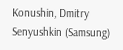Konushin, Dmitry Senyushkin (Samsung)